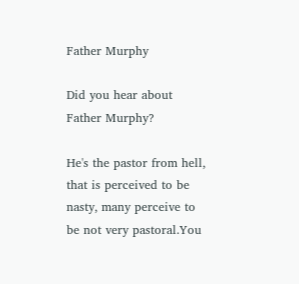Father Murphy

Did you hear about Father Murphy?

He's the pastor from hell, that is perceived to be nasty, many perceive to be not very pastoral.You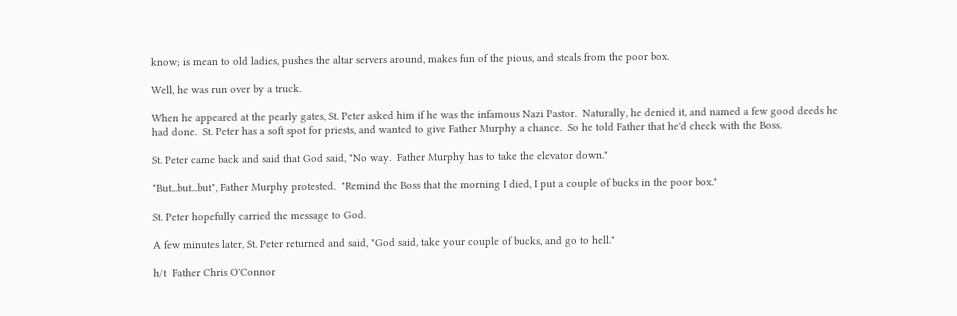know; is mean to old ladies, pushes the altar servers around, makes fun of the pious, and steals from the poor box.

Well, he was run over by a truck.

When he appeared at the pearly gates, St. Peter asked him if he was the infamous Nazi Pastor.  Naturally, he denied it, and named a few good deeds he had done.  St. Peter has a soft spot for priests, and wanted to give Father Murphy a chance.  So he told Father that he'd check with the Boss.

St. Peter came back and said that God said, "No way.  Father Murphy has to take the elevator down."

"But...but...but", Father Murphy protested.  "Remind the Boss that the morning I died, I put a couple of bucks in the poor box."

St. Peter hopefully carried the message to God.

A few minutes later, St. Peter returned and said, "God said, take your couple of bucks, and go to hell."

h/t  Father Chris O'Connor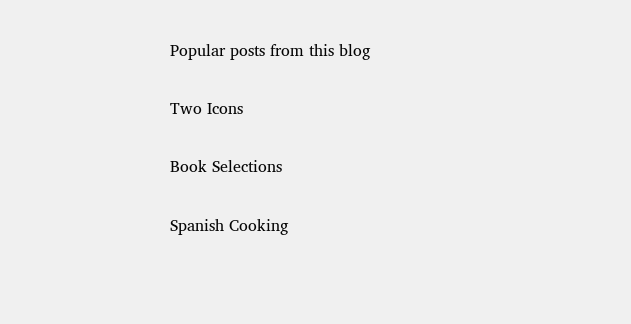Popular posts from this blog

Two Icons

Book Selections

Spanish Cooking